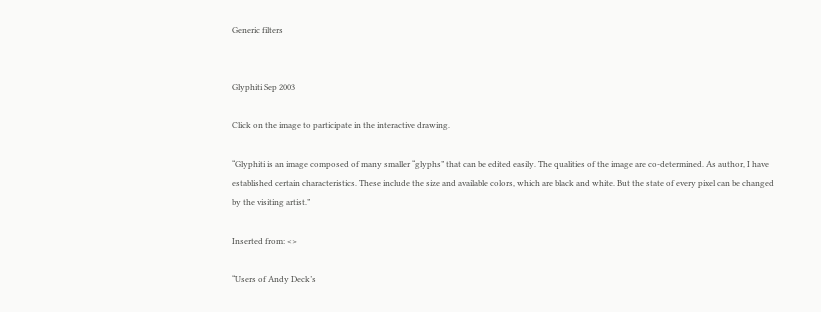Generic filters


Glyphiti Sep 2003

Click on the image to participate in the interactive drawing.

“Glyphiti is an image composed of many smaller “glyphs” that can be edited easily. The qualities of the image are co-determined. As author, I have established certain characteristics. These include the size and available colors, which are black and white. But the state of every pixel can be changed by the visiting artist.”

Inserted from: <>

“Users of Andy Deck’s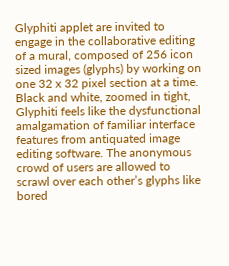Glyphiti applet are invited to engage in the collaborative editing of a mural, composed of 256 icon sized images (glyphs) by working on one 32 x 32 pixel section at a time. Black and white, zoomed in tight, Glyphiti feels like the dysfunctional amalgamation of familiar interface features from antiquated image editing software. The anonymous crowd of users are allowed to scrawl over each other’s glyphs like bored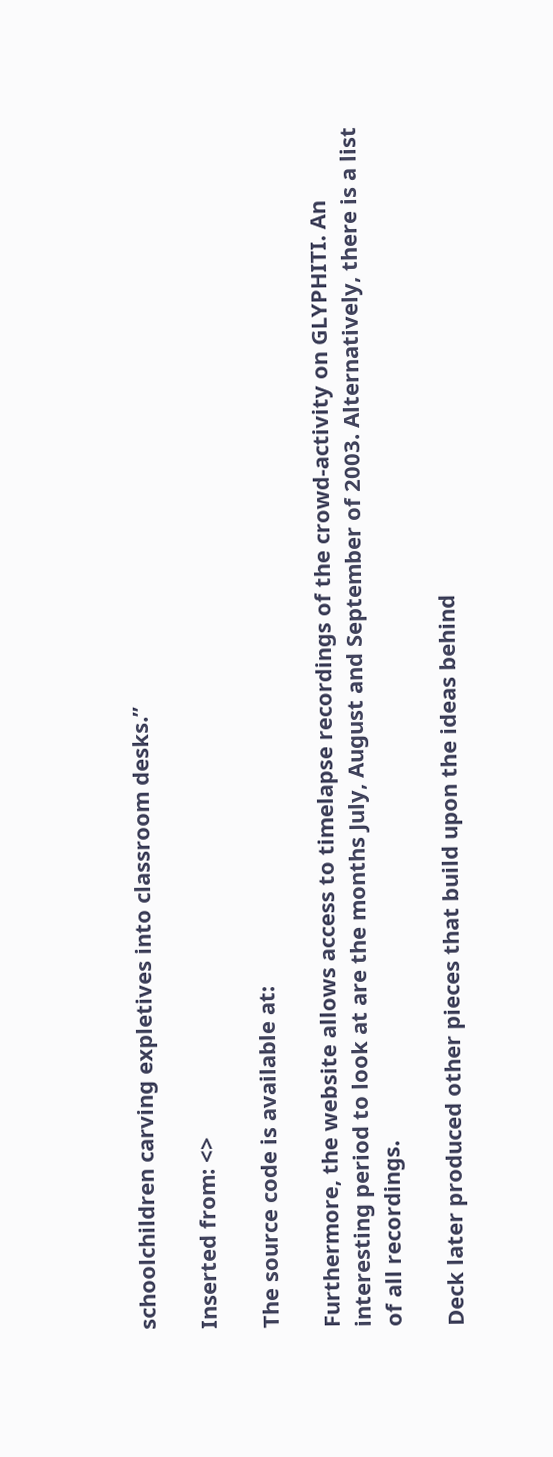schoolchildren carving expletives into classroom desks.”

Inserted from: <>

The source code is available at:

Furthermore, the website allows access to timelapse recordings of the crowd-activity on GLYPHITI. An interesting period to look at are the months July, August and September of 2003. Alternatively, there is a list of all recordings.

Deck later produced other pieces that build upon the ideas behind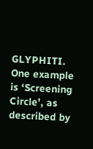GLYPHITI. One example is ‘Screening Circle’, as described by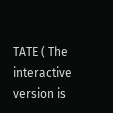TATE ( The interactive version is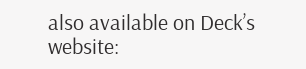also available on Deck’s website: